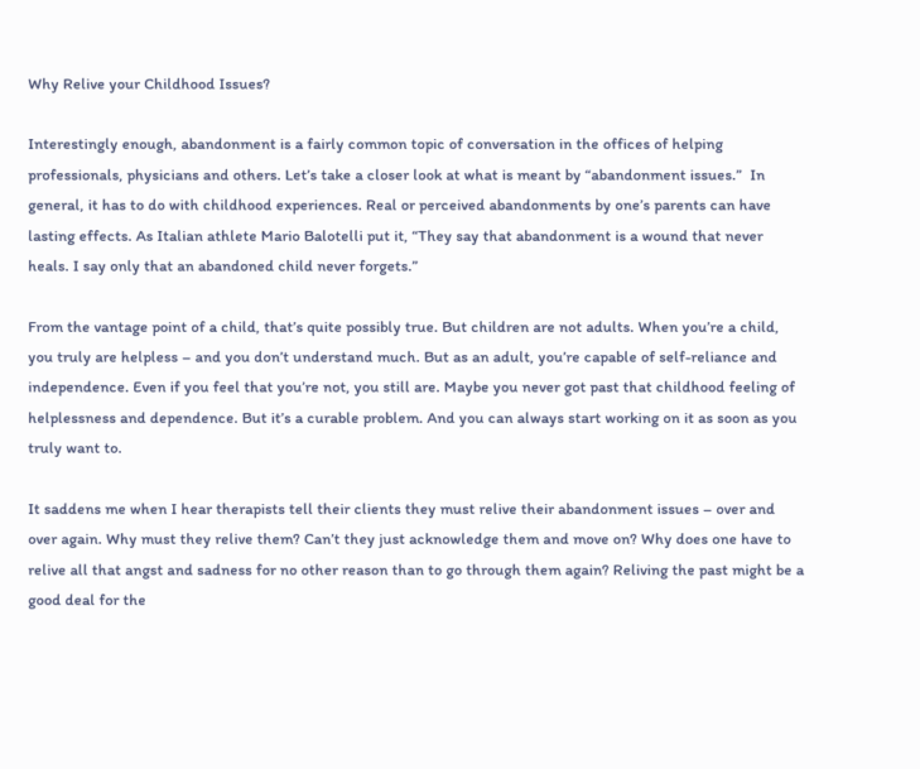Why Relive your Childhood Issues?

Interestingly enough, abandonment is a fairly common topic of conversation in the offices of helping professionals, physicians and others. Let’s take a closer look at what is meant by “abandonment issues.”  In general, it has to do with childhood experiences. Real or perceived abandonments by one’s parents can have lasting effects. As Italian athlete Mario Balotelli put it, “They say that abandonment is a wound that never heals. I say only that an abandoned child never forgets.”

From the vantage point of a child, that’s quite possibly true. But children are not adults. When you’re a child, you truly are helpless – and you don’t understand much. But as an adult, you’re capable of self-reliance and independence. Even if you feel that you’re not, you still are. Maybe you never got past that childhood feeling of helplessness and dependence. But it’s a curable problem. And you can always start working on it as soon as you truly want to.

It saddens me when I hear therapists tell their clients they must relive their abandonment issues – over and over again. Why must they relive them? Can’t they just acknowledge them and move on? Why does one have to relive all that angst and sadness for no other reason than to go through them again? Reliving the past might be a good deal for the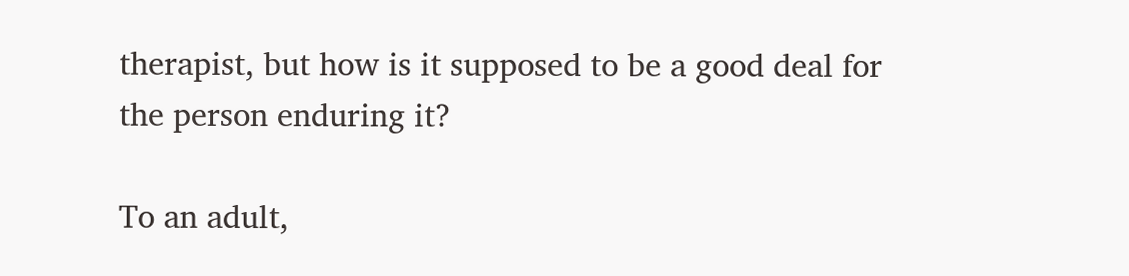therapist, but how is it supposed to be a good deal for the person enduring it?

To an adult,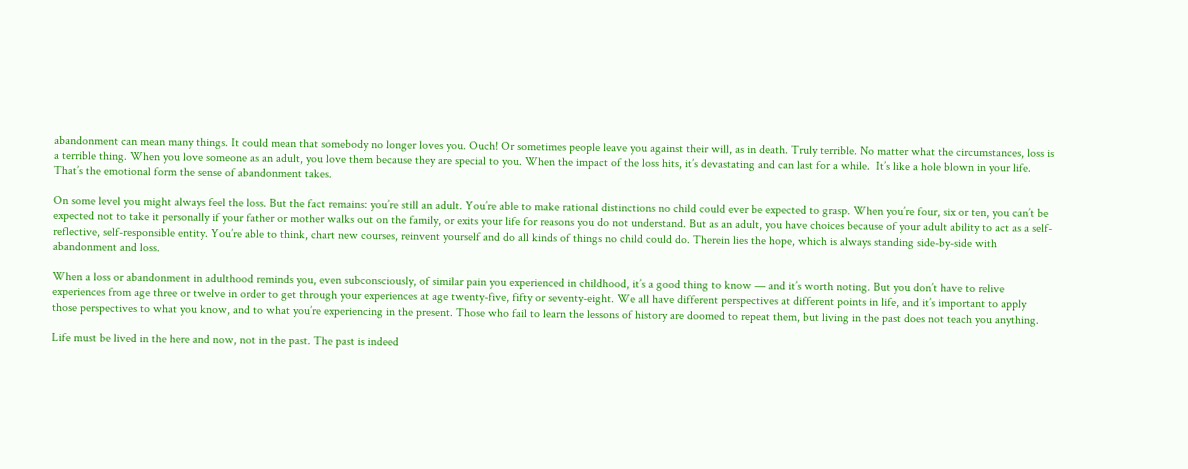abandonment can mean many things. It could mean that somebody no longer loves you. Ouch! Or sometimes people leave you against their will, as in death. Truly terrible. No matter what the circumstances, loss is a terrible thing. When you love someone as an adult, you love them because they are special to you. When the impact of the loss hits, it’s devastating and can last for a while.  It’s like a hole blown in your life. That’s the emotional form the sense of abandonment takes.

On some level you might always feel the loss. But the fact remains: you’re still an adult. You’re able to make rational distinctions no child could ever be expected to grasp. When you’re four, six or ten, you can’t be expected not to take it personally if your father or mother walks out on the family, or exits your life for reasons you do not understand. But as an adult, you have choices because of your adult ability to act as a self-reflective, self-responsible entity. You’re able to think, chart new courses, reinvent yourself and do all kinds of things no child could do. Therein lies the hope, which is always standing side-by-side with abandonment and loss.

When a loss or abandonment in adulthood reminds you, even subconsciously, of similar pain you experienced in childhood, it’s a good thing to know — and it’s worth noting. But you don’t have to relive experiences from age three or twelve in order to get through your experiences at age twenty-five, fifty or seventy-eight. We all have different perspectives at different points in life, and it’s important to apply those perspectives to what you know, and to what you’re experiencing in the present. Those who fail to learn the lessons of history are doomed to repeat them, but living in the past does not teach you anything.

Life must be lived in the here and now, not in the past. The past is indeed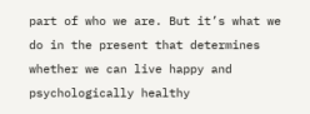part of who we are. But it’s what we do in the present that determines whether we can live happy and psychologically healthy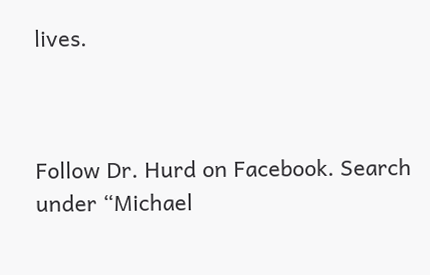lives.



Follow Dr. Hurd on Facebook. Search under “Michael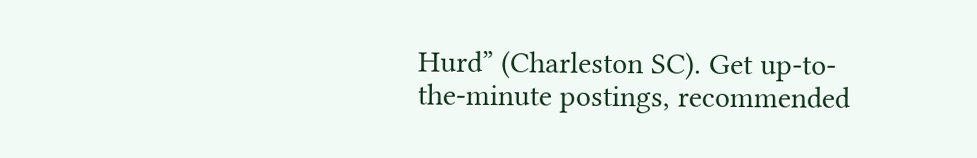Hurd” (Charleston SC). Get up-to-the-minute postings, recommended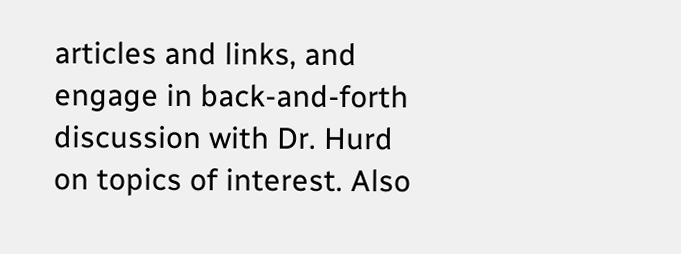articles and links, and engage in back-and-forth discussion with Dr. Hurd on topics of interest. Also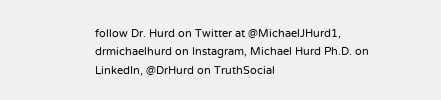follow Dr. Hurd on Twitter at @MichaelJHurd1, drmichaelhurd on Instagram, Michael Hurd Ph.D. on LinkedIn, @DrHurd on TruthSocial